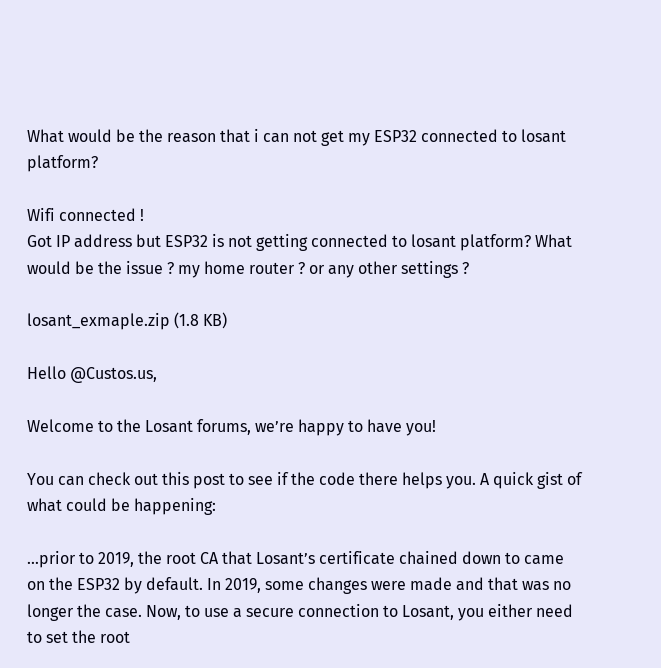What would be the reason that i can not get my ESP32 connected to losant platform?

Wifi connected !
Got IP address but ESP32 is not getting connected to losant platform? What would be the issue ? my home router ? or any other settings ?

losant_exmaple.zip (1.8 KB)

Hello @Custos.us,

Welcome to the Losant forums, we’re happy to have you!

You can check out this post to see if the code there helps you. A quick gist of what could be happening:

…prior to 2019, the root CA that Losant’s certificate chained down to came on the ESP32 by default. In 2019, some changes were made and that was no longer the case. Now, to use a secure connection to Losant, you either need to set the root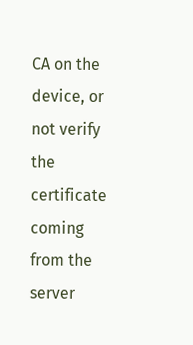CA on the device, or not verify the certificate coming from the server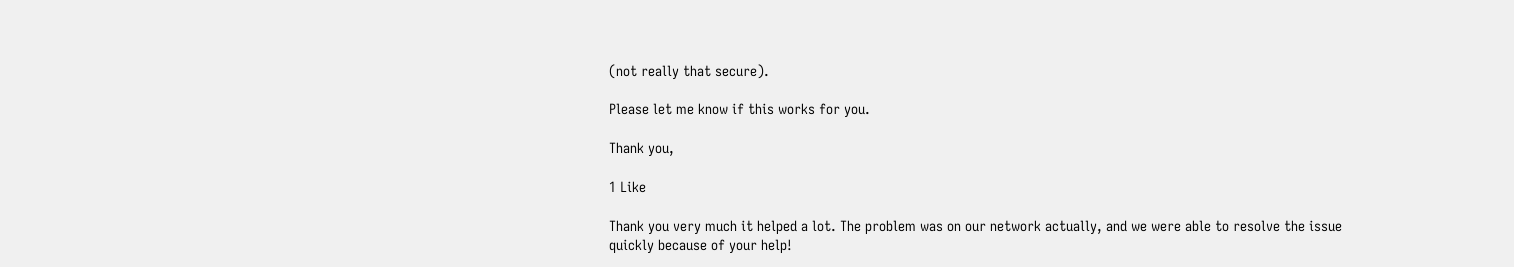(not really that secure).

Please let me know if this works for you.

Thank you,

1 Like

Thank you very much it helped a lot. The problem was on our network actually, and we were able to resolve the issue quickly because of your help!